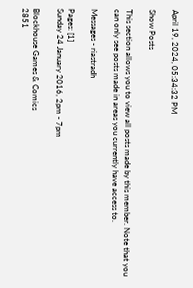April 19, 2024, 05:34:32 PM

Show Posts

This section allows you to view all posts made by this member. Note that you can only see posts made in areas you currently have access to.

Messages - riastradh

Pages: [1]
Sunday 24 January 2016, 2pm - 7pm

Blockhouse Games & Comics
2851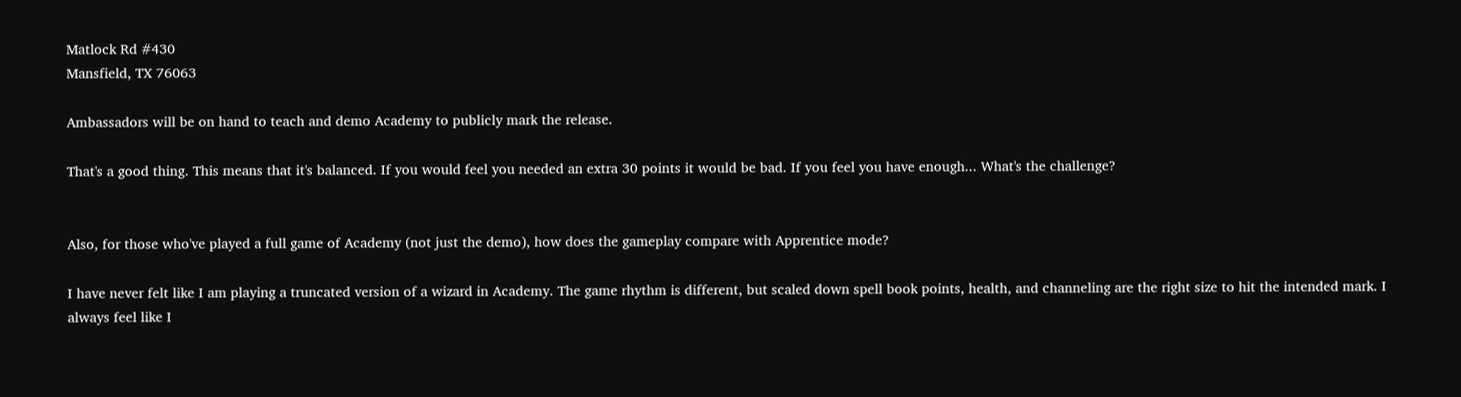Matlock Rd #430
Mansfield, TX 76063

Ambassadors will be on hand to teach and demo Academy to publicly mark the release.

That's a good thing. This means that it's balanced. If you would feel you needed an extra 30 points it would be bad. If you feel you have enough... What's the challenge?


Also, for those who've played a full game of Academy (not just the demo), how does the gameplay compare with Apprentice mode?

I have never felt like I am playing a truncated version of a wizard in Academy. The game rhythm is different, but scaled down spell book points, health, and channeling are the right size to hit the intended mark. I always feel like I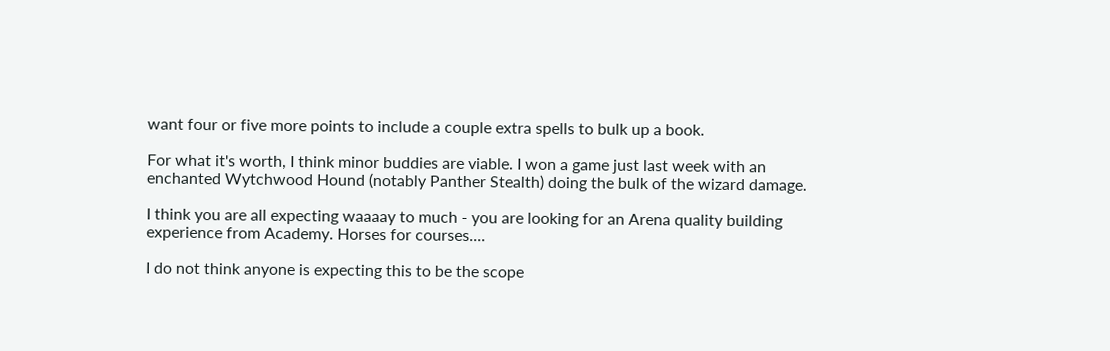want four or five more points to include a couple extra spells to bulk up a book.

For what it's worth, I think minor buddies are viable. I won a game just last week with an enchanted Wytchwood Hound (notably Panther Stealth) doing the bulk of the wizard damage.

I think you are all expecting waaaay to much - you are looking for an Arena quality building experience from Academy. Horses for courses....

I do not think anyone is expecting this to be the scope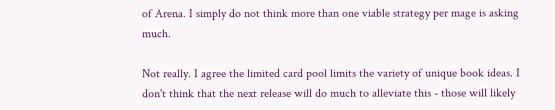of Arena. I simply do not think more than one viable strategy per mage is asking much.

Not really. I agree the limited card pool limits the variety of unique book ideas. I don't think that the next release will do much to alleviate this - those will likely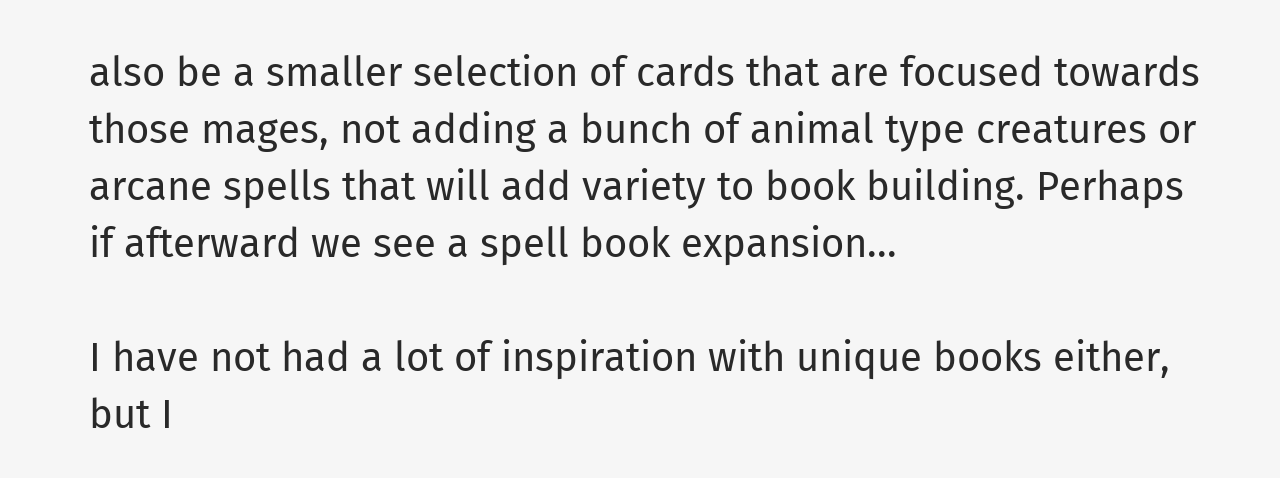also be a smaller selection of cards that are focused towards those mages, not adding a bunch of animal type creatures or arcane spells that will add variety to book building. Perhaps if afterward we see a spell book expansion...

I have not had a lot of inspiration with unique books either, but I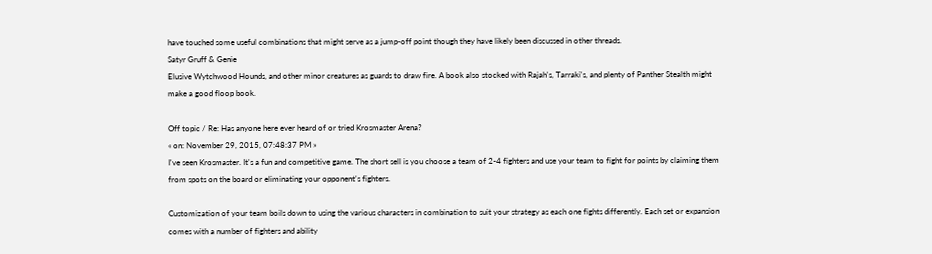have touched some useful combinations that might serve as a jump-off point though they have likely been discussed in other threads.
Satyr Gruff & Genie
Elusive Wytchwood Hounds, and other minor creatures as guards to draw fire. A book also stocked with Rajah's, Tarraki's, and plenty of Panther Stealth might make a good floop book.

Off topic / Re: Has anyone here ever heard of or tried Krosmaster Arena?
« on: November 29, 2015, 07:48:37 PM »
I've seen Krosmaster. It's a fun and competitive game. The short sell is you choose a team of 2-4 fighters and use your team to fight for points by claiming them from spots on the board or eliminating your opponent's fighters.

Customization of your team boils down to using the various characters in combination to suit your strategy as each one fights differently. Each set or expansion comes with a number of fighters and ability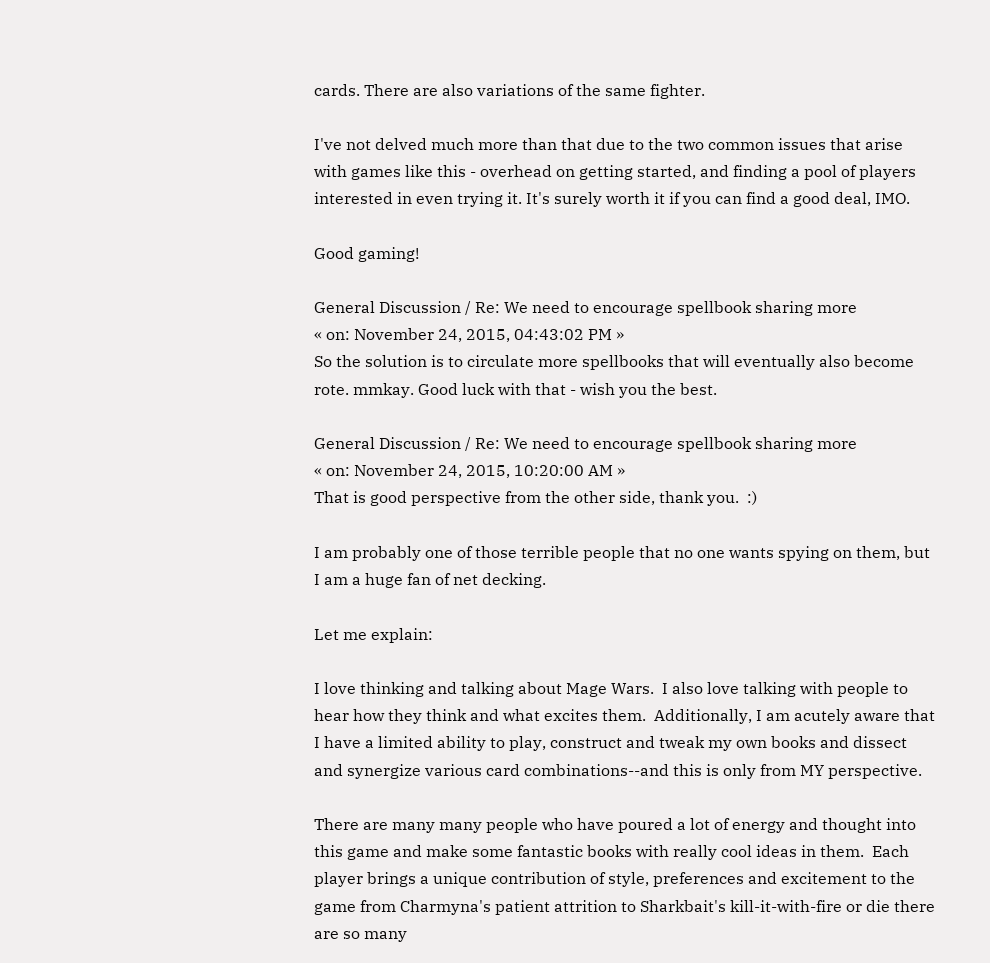cards. There are also variations of the same fighter.

I've not delved much more than that due to the two common issues that arise with games like this - overhead on getting started, and finding a pool of players interested in even trying it. It's surely worth it if you can find a good deal, IMO.

Good gaming!

General Discussion / Re: We need to encourage spellbook sharing more
« on: November 24, 2015, 04:43:02 PM »
So the solution is to circulate more spellbooks that will eventually also become rote. mmkay. Good luck with that - wish you the best.

General Discussion / Re: We need to encourage spellbook sharing more
« on: November 24, 2015, 10:20:00 AM »
That is good perspective from the other side, thank you.  :)

I am probably one of those terrible people that no one wants spying on them, but I am a huge fan of net decking.

Let me explain:

I love thinking and talking about Mage Wars.  I also love talking with people to hear how they think and what excites them.  Additionally, I am acutely aware that I have a limited ability to play, construct and tweak my own books and dissect and synergize various card combinations--and this is only from MY perspective.

There are many many people who have poured a lot of energy and thought into this game and make some fantastic books with really cool ideas in them.  Each player brings a unique contribution of style, preferences and excitement to the game from Charmyna's patient attrition to Sharkbait's kill-it-with-fire or die there are so many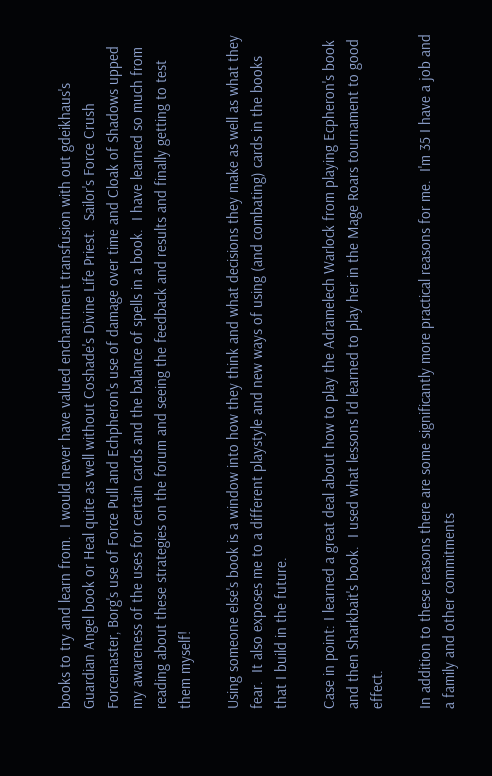books to try and learn from.  I would never have valued enchantment transfusion with out gdeikhaus's Guardian Angel book or Heal quite as well without Coshade's Divine Life Priest.  Sailor's Force Crush Forcemaster, Borg's use of Force Pull and Echpheron's use of damage over time and Cloak of Shadows upped my awareness of the uses for certain cards and the balance of spells in a book.  I have learned so much from reading about these strategies on the forum and seeing the feedback and results and finally getting to test them myself!

Using someone else's book is a window into how they think and what decisions they make as well as what they fear.  It also exposes me to a different playstyle and new ways of using (and combating) cards in the books that I build in the future.

Case in point: I learned a great deal about how to play the Adramelech Warlock from playing Ecpheron's book and then Sharkbait's book.  I used what lessons I'd learned to play her in the Mage Roars tournament to good effect.

In addition to these reasons there are some significantly more practical reasons for me.  I'm 35 I have a job and a family and other commitments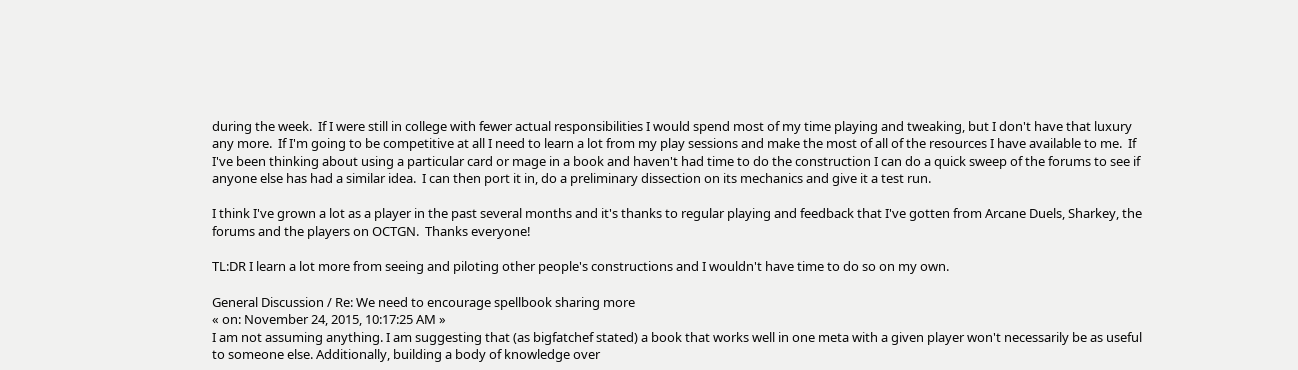during the week.  If I were still in college with fewer actual responsibilities I would spend most of my time playing and tweaking, but I don't have that luxury any more.  If I'm going to be competitive at all I need to learn a lot from my play sessions and make the most of all of the resources I have available to me.  If I've been thinking about using a particular card or mage in a book and haven't had time to do the construction I can do a quick sweep of the forums to see if anyone else has had a similar idea.  I can then port it in, do a preliminary dissection on its mechanics and give it a test run.

I think I've grown a lot as a player in the past several months and it's thanks to regular playing and feedback that I've gotten from Arcane Duels, Sharkey, the forums and the players on OCTGN.  Thanks everyone!

TL:DR I learn a lot more from seeing and piloting other people's constructions and I wouldn't have time to do so on my own.

General Discussion / Re: We need to encourage spellbook sharing more
« on: November 24, 2015, 10:17:25 AM »
I am not assuming anything. I am suggesting that (as bigfatchef stated) a book that works well in one meta with a given player won't necessarily be as useful to someone else. Additionally, building a body of knowledge over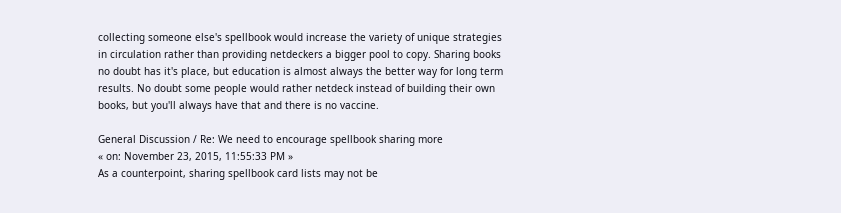collecting someone else's spellbook would increase the variety of unique strategies in circulation rather than providing netdeckers a bigger pool to copy. Sharing books no doubt has it's place, but education is almost always the better way for long term results. No doubt some people would rather netdeck instead of building their own books, but you'll always have that and there is no vaccine.

General Discussion / Re: We need to encourage spellbook sharing more
« on: November 23, 2015, 11:55:33 PM »
As a counterpoint, sharing spellbook card lists may not be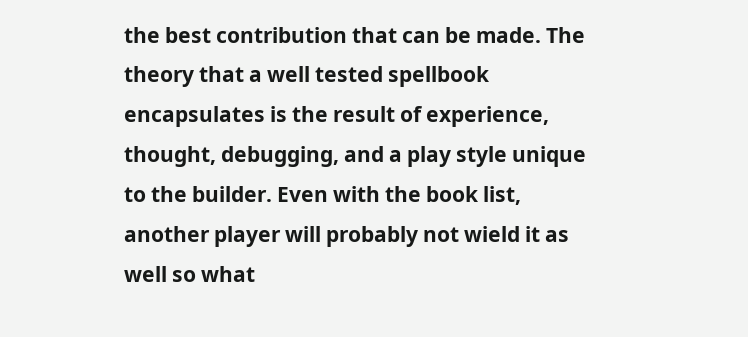the best contribution that can be made. The theory that a well tested spellbook encapsulates is the result of experience, thought, debugging, and a play style unique to the builder. Even with the book list, another player will probably not wield it as well so what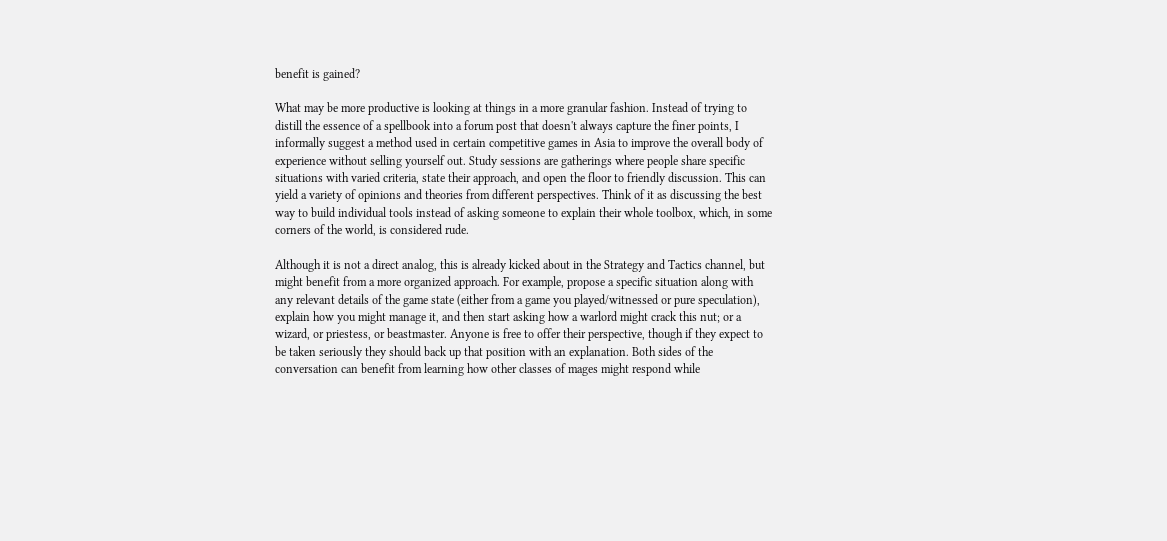benefit is gained?

What may be more productive is looking at things in a more granular fashion. Instead of trying to distill the essence of a spellbook into a forum post that doesn't always capture the finer points, I informally suggest a method used in certain competitive games in Asia to improve the overall body of experience without selling yourself out. Study sessions are gatherings where people share specific situations with varied criteria, state their approach, and open the floor to friendly discussion. This can yield a variety of opinions and theories from different perspectives. Think of it as discussing the best way to build individual tools instead of asking someone to explain their whole toolbox, which, in some corners of the world, is considered rude.

Although it is not a direct analog, this is already kicked about in the Strategy and Tactics channel, but might benefit from a more organized approach. For example, propose a specific situation along with any relevant details of the game state (either from a game you played/witnessed or pure speculation), explain how you might manage it, and then start asking how a warlord might crack this nut; or a wizard, or priestess, or beastmaster. Anyone is free to offer their perspective, though if they expect to be taken seriously they should back up that position with an explanation. Both sides of the conversation can benefit from learning how other classes of mages might respond while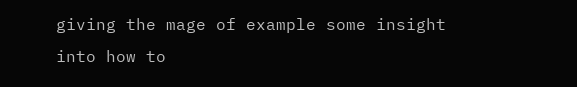giving the mage of example some insight into how to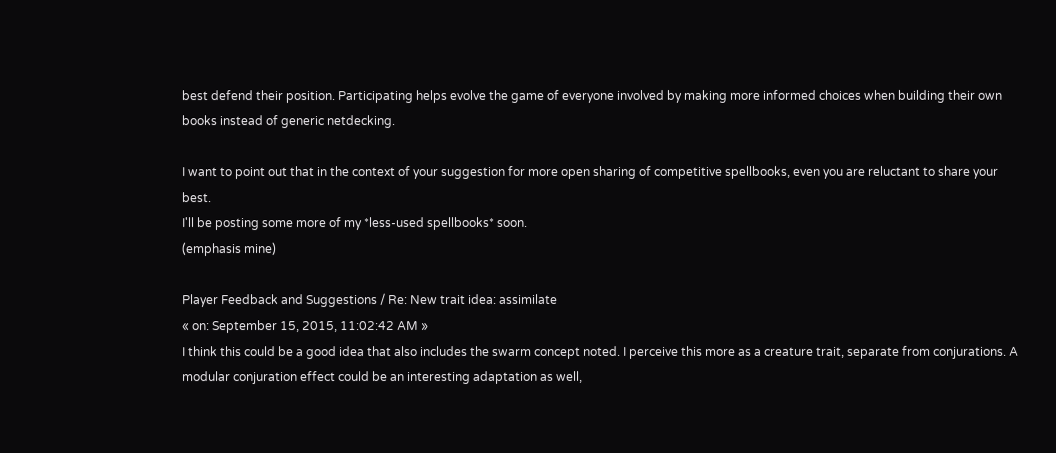best defend their position. Participating helps evolve the game of everyone involved by making more informed choices when building their own books instead of generic netdecking.

I want to point out that in the context of your suggestion for more open sharing of competitive spellbooks, even you are reluctant to share your best.
I'll be posting some more of my *less-used spellbooks* soon.
(emphasis mine)

Player Feedback and Suggestions / Re: New trait idea: assimilate
« on: September 15, 2015, 11:02:42 AM »
I think this could be a good idea that also includes the swarm concept noted. I perceive this more as a creature trait, separate from conjurations. A modular conjuration effect could be an interesting adaptation as well,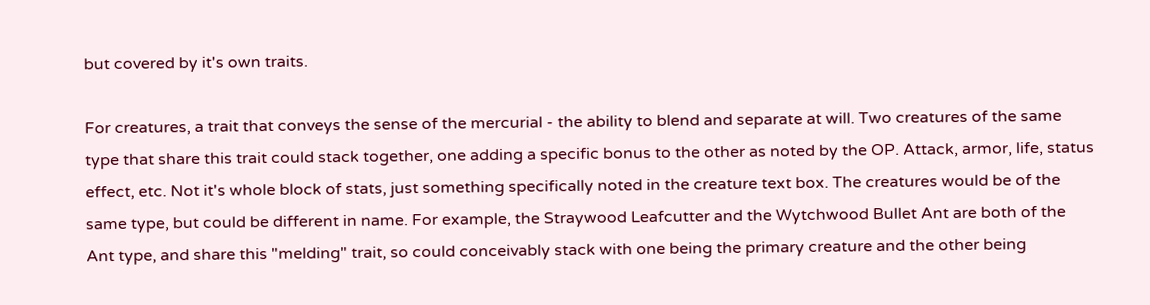but covered by it's own traits.

For creatures, a trait that conveys the sense of the mercurial - the ability to blend and separate at will. Two creatures of the same type that share this trait could stack together, one adding a specific bonus to the other as noted by the OP. Attack, armor, life, status effect, etc. Not it's whole block of stats, just something specifically noted in the creature text box. The creatures would be of the same type, but could be different in name. For example, the Straywood Leafcutter and the Wytchwood Bullet Ant are both of the Ant type, and share this "melding" trait, so could conceivably stack with one being the primary creature and the other being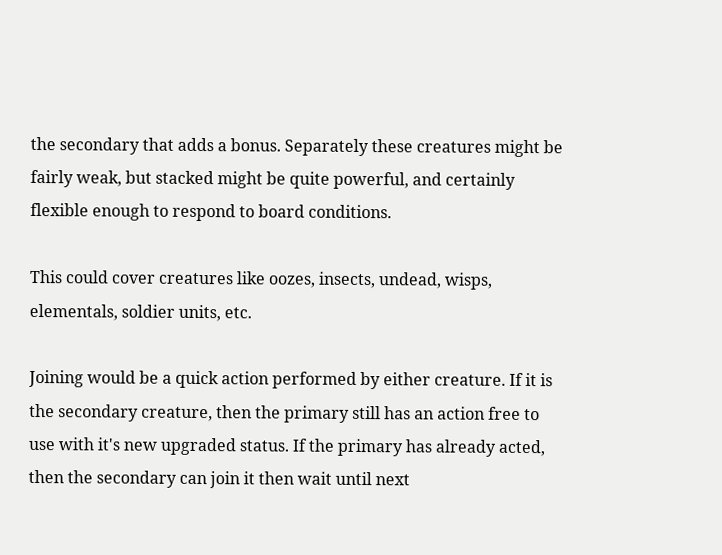the secondary that adds a bonus. Separately these creatures might be fairly weak, but stacked might be quite powerful, and certainly flexible enough to respond to board conditions.

This could cover creatures like oozes, insects, undead, wisps, elementals, soldier units, etc.

Joining would be a quick action performed by either creature. If it is the secondary creature, then the primary still has an action free to use with it's new upgraded status. If the primary has already acted, then the secondary can join it then wait until next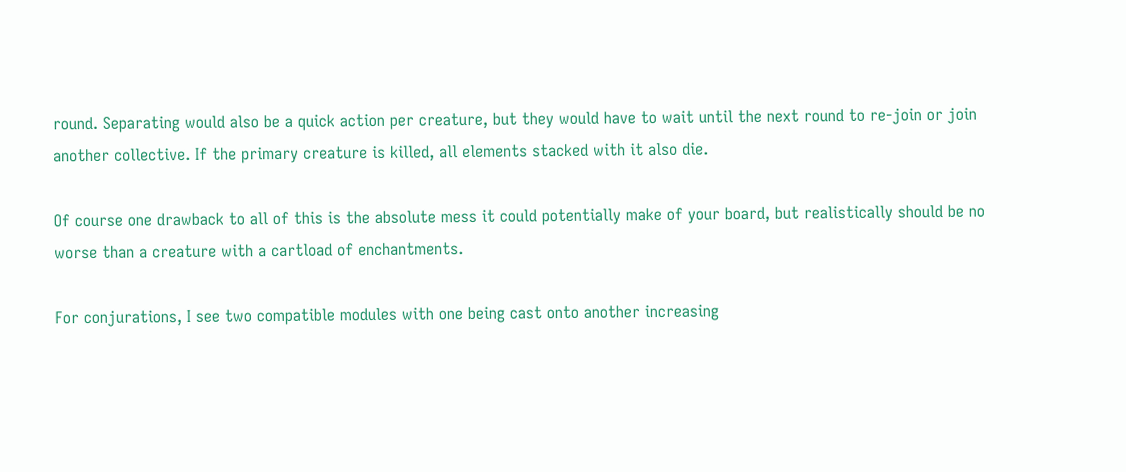round. Separating would also be a quick action per creature, but they would have to wait until the next round to re-join or join another collective. If the primary creature is killed, all elements stacked with it also die.

Of course one drawback to all of this is the absolute mess it could potentially make of your board, but realistically should be no worse than a creature with a cartload of enchantments.

For conjurations, I see two compatible modules with one being cast onto another increasing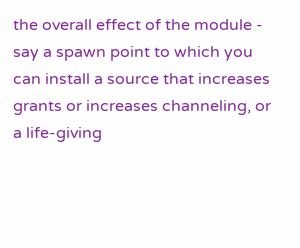the overall effect of the module - say a spawn point to which you can install a source that increases grants or increases channeling, or a life-giving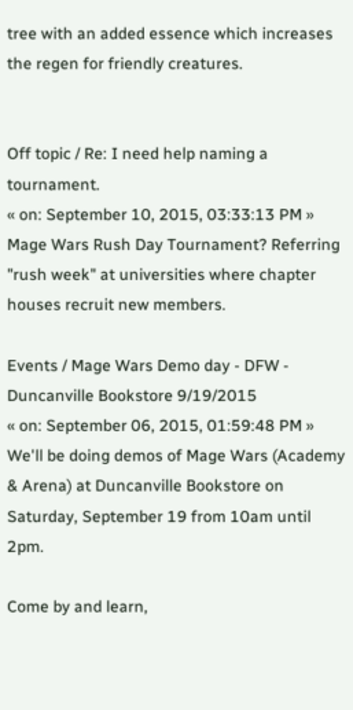tree with an added essence which increases the regen for friendly creatures.


Off topic / Re: I need help naming a tournament.
« on: September 10, 2015, 03:33:13 PM »
Mage Wars Rush Day Tournament? Referring "rush week" at universities where chapter houses recruit new members.

Events / Mage Wars Demo day - DFW - Duncanville Bookstore 9/19/2015
« on: September 06, 2015, 01:59:48 PM »
We'll be doing demos of Mage Wars (Academy & Arena) at Duncanville Bookstore on Saturday, September 19 from 10am until 2pm.

Come by and learn,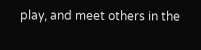play, and meet others in the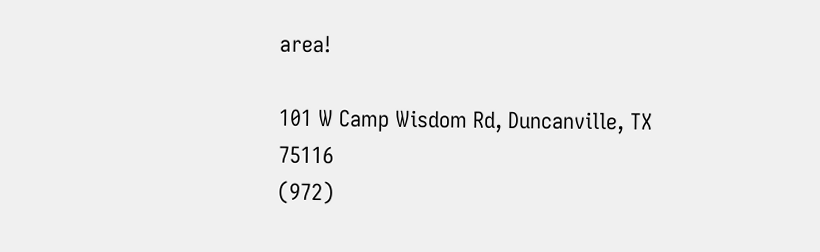area!

101 W Camp Wisdom Rd, Duncanville, TX 75116
(972)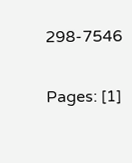298-7546

Pages: [1]